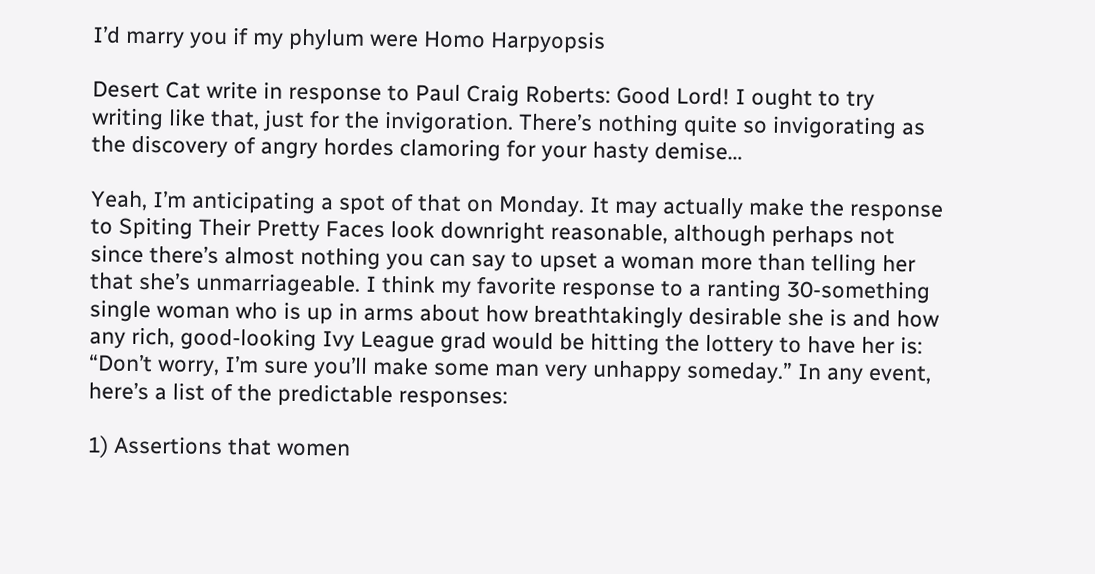I’d marry you if my phylum were Homo Harpyopsis

Desert Cat write in response to Paul Craig Roberts: Good Lord! I ought to try writing like that, just for the invigoration. There’s nothing quite so invigorating as the discovery of angry hordes clamoring for your hasty demise…

Yeah, I’m anticipating a spot of that on Monday. It may actually make the response to Spiting Their Pretty Faces look downright reasonable, although perhaps not since there’s almost nothing you can say to upset a woman more than telling her that she’s unmarriageable. I think my favorite response to a ranting 30-something single woman who is up in arms about how breathtakingly desirable she is and how any rich, good-looking Ivy League grad would be hitting the lottery to have her is: “Don’t worry, I’m sure you’ll make some man very unhappy someday.” In any event, here’s a list of the predictable responses:

1) Assertions that women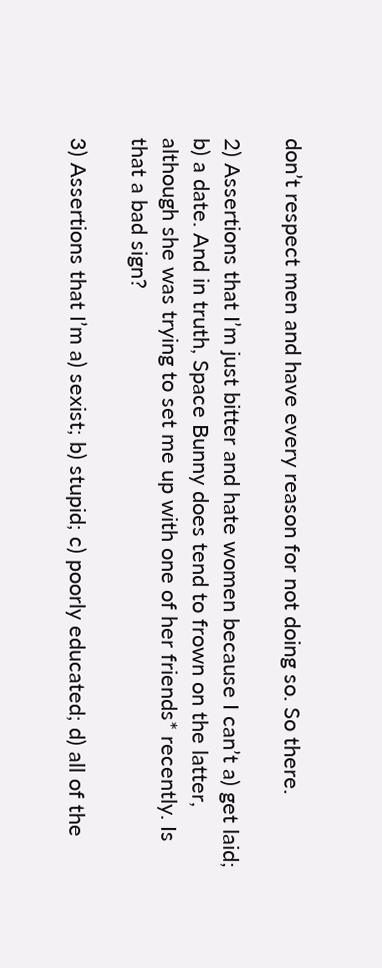don’t respect men and have every reason for not doing so. So there.

2) Assertions that I’m just bitter and hate women because I can’t a) get laid; b) a date. And in truth, Space Bunny does tend to frown on the latter, although she was trying to set me up with one of her friends* recently. Is that a bad sign?

3) Assertions that I’m a) sexist; b) stupid; c) poorly educated; d) all of the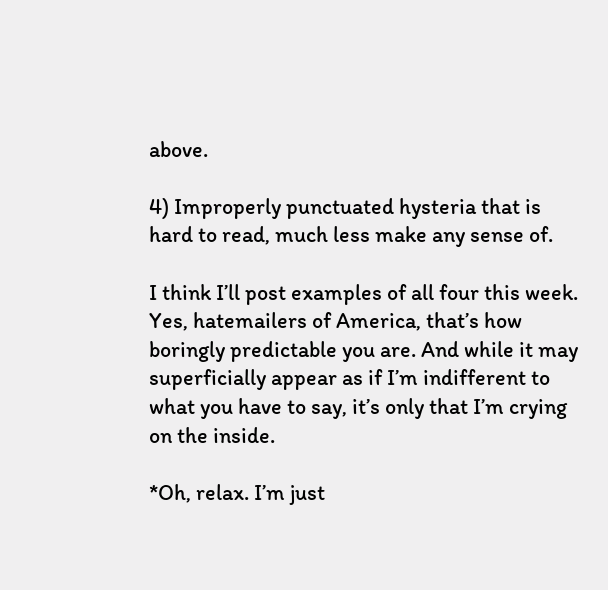above.

4) Improperly punctuated hysteria that is hard to read, much less make any sense of.

I think I’ll post examples of all four this week. Yes, hatemailers of America, that’s how boringly predictable you are. And while it may superficially appear as if I’m indifferent to what you have to say, it’s only that I’m crying on the inside.

*Oh, relax. I’m just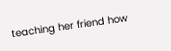teaching her friend how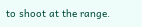to shoot at the range.